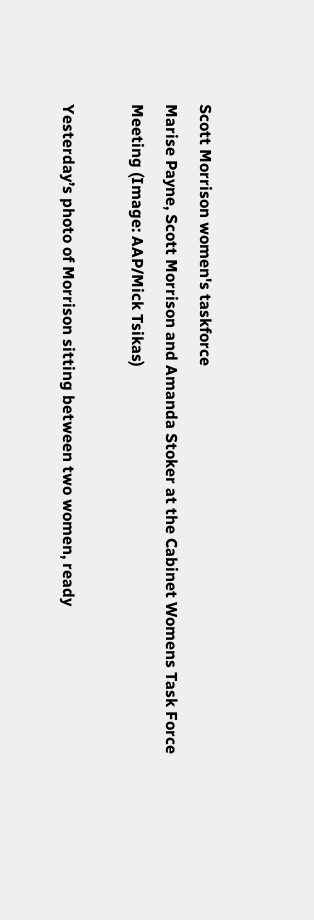Scott Morrison women's taskforce
Marise Payne, Scott Morrison and Amanda Stoker at the Cabinet Womens Task Force Meeting (Image: AAP/Mick Tsikas)

Yesterday’s photo of Morrison sitting between two women, ready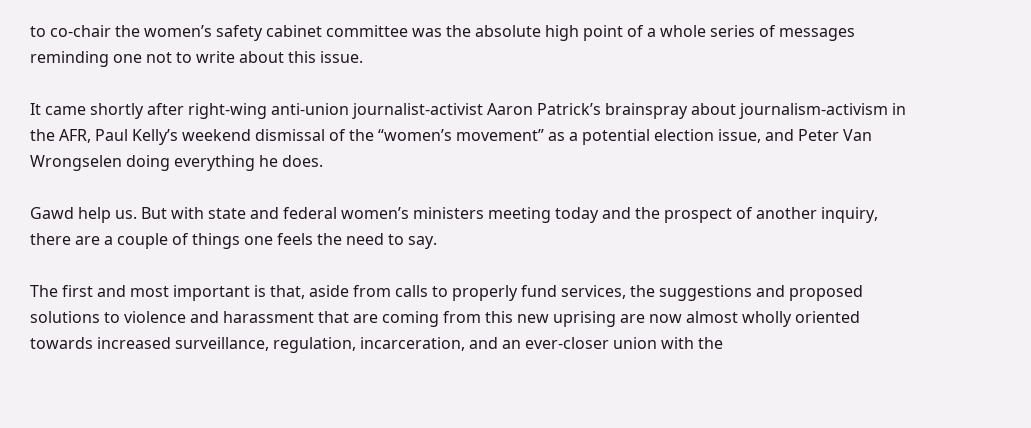to co-chair the women’s safety cabinet committee was the absolute high point of a whole series of messages reminding one not to write about this issue.

It came shortly after right-wing anti-union journalist-activist Aaron Patrick’s brainspray about journalism-activism in the AFR, Paul Kelly’s weekend dismissal of the “women’s movement” as a potential election issue, and Peter Van Wrongselen doing everything he does.

Gawd help us. But with state and federal women’s ministers meeting today and the prospect of another inquiry, there are a couple of things one feels the need to say.

The first and most important is that, aside from calls to properly fund services, the suggestions and proposed solutions to violence and harassment that are coming from this new uprising are now almost wholly oriented towards increased surveillance, regulation, incarceration, and an ever-closer union with the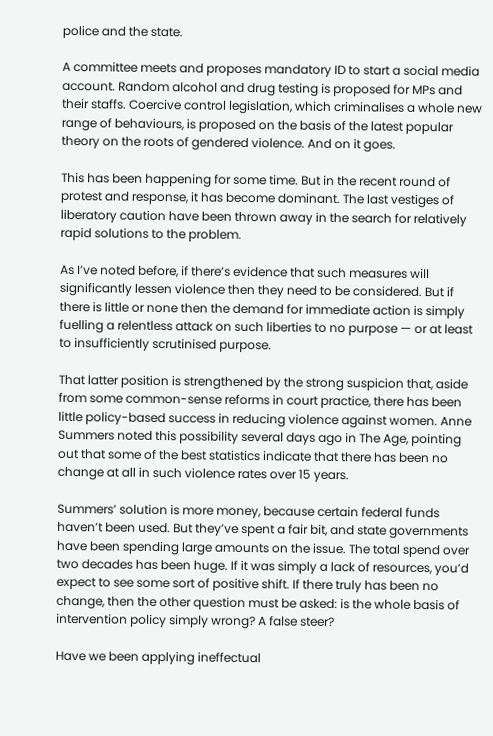police and the state.

A committee meets and proposes mandatory ID to start a social media account. Random alcohol and drug testing is proposed for MPs and their staffs. Coercive control legislation, which criminalises a whole new range of behaviours, is proposed on the basis of the latest popular theory on the roots of gendered violence. And on it goes.

This has been happening for some time. But in the recent round of protest and response, it has become dominant. The last vestiges of liberatory caution have been thrown away in the search for relatively rapid solutions to the problem.

As I’ve noted before, if there’s evidence that such measures will significantly lessen violence then they need to be considered. But if there is little or none then the demand for immediate action is simply fuelling a relentless attack on such liberties to no purpose — or at least to insufficiently scrutinised purpose.

That latter position is strengthened by the strong suspicion that, aside from some common-sense reforms in court practice, there has been little policy-based success in reducing violence against women. Anne Summers noted this possibility several days ago in The Age, pointing out that some of the best statistics indicate that there has been no change at all in such violence rates over 15 years.

Summers’ solution is more money, because certain federal funds haven’t been used. But they’ve spent a fair bit, and state governments have been spending large amounts on the issue. The total spend over two decades has been huge. If it was simply a lack of resources, you’d expect to see some sort of positive shift. If there truly has been no change, then the other question must be asked: is the whole basis of intervention policy simply wrong? A false steer?

Have we been applying ineffectual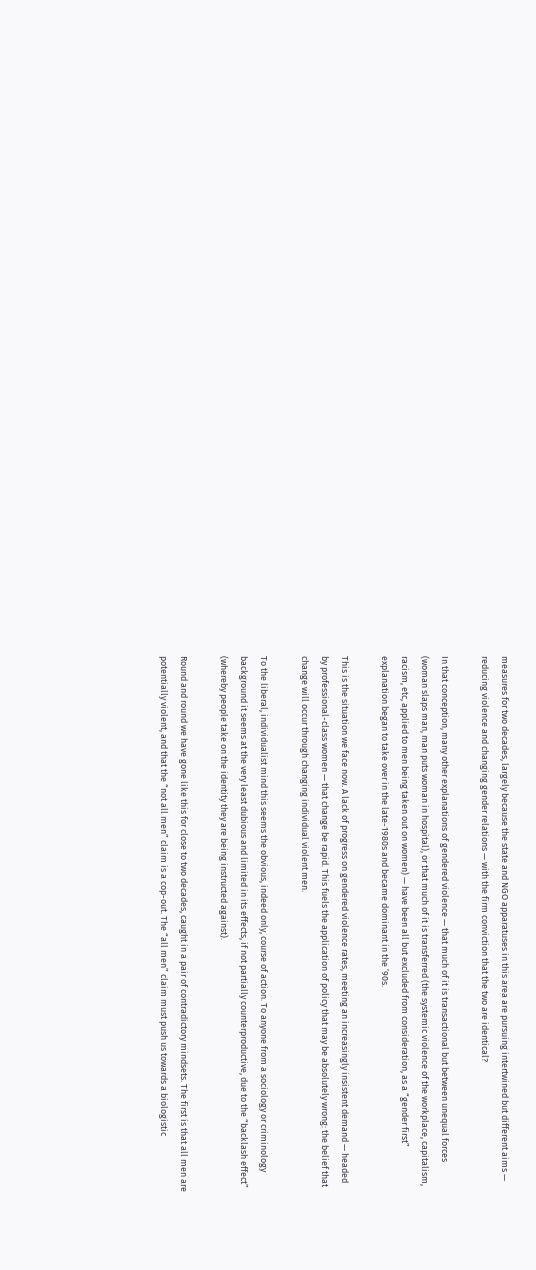measures for two decades, largely because the state and NGO apparatuses in this area are pursuing intertwined but different aims — reducing violence and changing gender relations — with the firm conviction that the two are identical?

In that conception, many other explanations of gendered violence — that much of it is transactional but between unequal forces (woman slaps man, man puts woman in hospital), or that much of it is transferred (the systemic violence of the workplace, capitalism, racism, etc, applied to men being taken out on women) — have been all but excluded from consideration, as a “gender first” explanation began to take over in the late-1980s and became dominant in the ’90s.

This is the situation we face now. A lack of progress on gendered violence rates, meeting an increasingly insistent demand — headed by professional-class women — that change be rapid. This fuels the application of policy that may be absolutely wrong: the belief that change will occur through changing individual violent men.

To the liberal, individualist mind this seems the obvious, indeed only, course of action. To anyone from a sociology or criminology background it seems at the very least dubious and limited in its effects, if not partially counterproductive, due to the “backlash effect” (whereby people take on the identity they are being instructed against).

Round and round we have gone like this for close to two decades, caught in a pair of contradictory mindsets. The first is that all men are potentially violent, and that the “not all men” claim is a cop-out. The “all men” claim must push us towards a biologistic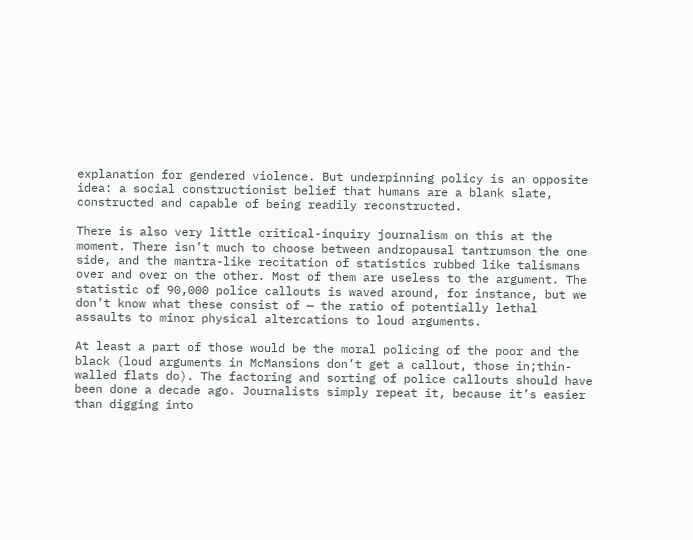explanation for gendered violence. But underpinning policy is an opposite idea: a social constructionist belief that humans are a blank slate, constructed and capable of being readily reconstructed.

There is also very little critical-inquiry journalism on this at the moment. There isn’t much to choose between andropausal tantrumson the one side, and the mantra-like recitation of statistics rubbed like talismans over and over on the other. Most of them are useless to the argument. The statistic of 90,000 police callouts is waved around, for instance, but we don’t know what these consist of — the ratio of potentially lethal assaults to minor physical altercations to loud arguments.

At least a part of those would be the moral policing of the poor and the black (loud arguments in McMansions don’t get a callout, those in;thin-walled flats do). The factoring and sorting of police callouts should have been done a decade ago. Journalists simply repeat it, because it’s easier than digging into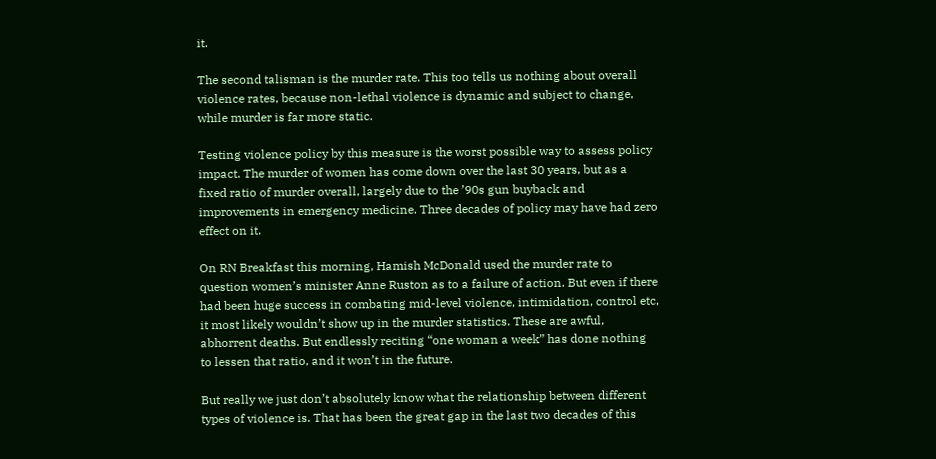it.

The second talisman is the murder rate. This too tells us nothing about overall violence rates, because non-lethal violence is dynamic and subject to change, while murder is far more static.

Testing violence policy by this measure is the worst possible way to assess policy impact. The murder of women has come down over the last 30 years, but as a fixed ratio of murder overall, largely due to the ’90s gun buyback and improvements in emergency medicine. Three decades of policy may have had zero effect on it.

On RN Breakfast this morning, Hamish McDonald used the murder rate to question women’s minister Anne Ruston as to a failure of action. But even if there had been huge success in combating mid-level violence, intimidation, control etc, it most likely wouldn’t show up in the murder statistics. These are awful, abhorrent deaths. But endlessly reciting “one woman a week” has done nothing to lessen that ratio, and it won’t in the future.

But really we just don’t absolutely know what the relationship between different types of violence is. That has been the great gap in the last two decades of this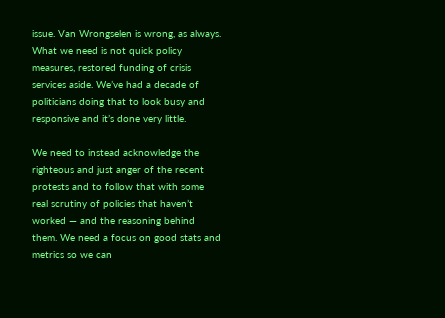issue. Van Wrongselen is wrong, as always. What we need is not quick policy measures, restored funding of crisis services aside. We’ve had a decade of politicians doing that to look busy and responsive and it’s done very little.

We need to instead acknowledge the righteous and just anger of the recent protests and to follow that with some real scrutiny of policies that haven’t worked — and the reasoning behind them. We need a focus on good stats and metrics so we can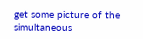get some picture of the simultaneous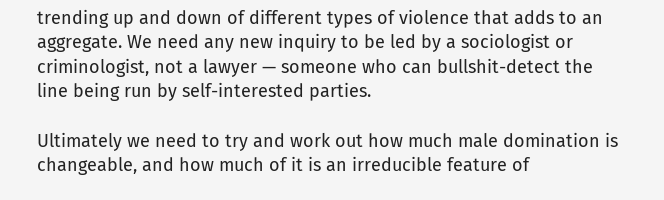trending up and down of different types of violence that adds to an aggregate. We need any new inquiry to be led by a sociologist or criminologist, not a lawyer — someone who can bullshit-detect the line being run by self-interested parties.

Ultimately we need to try and work out how much male domination is changeable, and how much of it is an irreducible feature of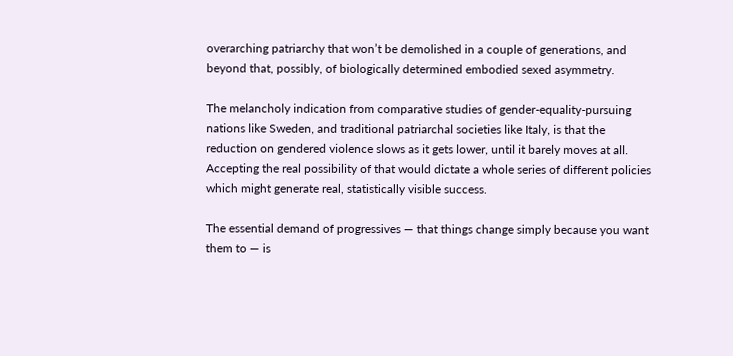overarching patriarchy that won’t be demolished in a couple of generations, and beyond that, possibly, of biologically determined embodied sexed asymmetry.

The melancholy indication from comparative studies of gender-equality-pursuing nations like Sweden, and traditional patriarchal societies like Italy, is that the reduction on gendered violence slows as it gets lower, until it barely moves at all. Accepting the real possibility of that would dictate a whole series of different policies which might generate real, statistically visible success.

The essential demand of progressives — that things change simply because you want them to — is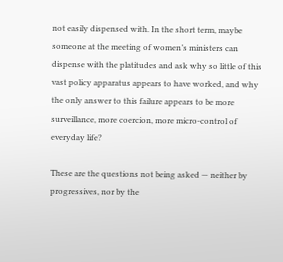not easily dispensed with. In the short term, maybe someone at the meeting of women’s ministers can dispense with the platitudes and ask why so little of this vast policy apparatus appears to have worked, and why the only answer to this failure appears to be more surveillance, more coercion, more micro-control of everyday life?

These are the questions not being asked — neither by progressives, nor by the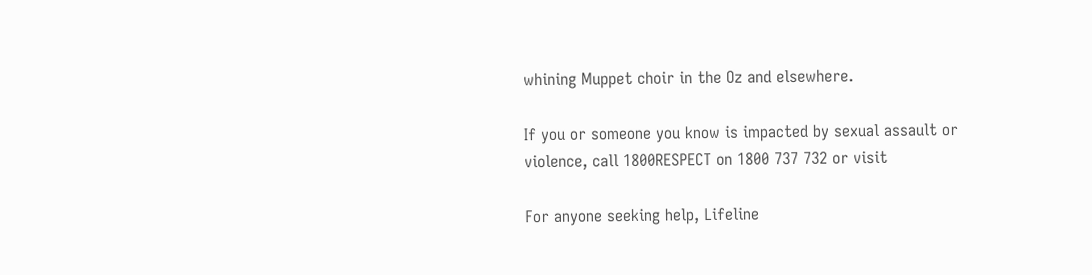whining Muppet choir in the Oz and elsewhere.

If you or someone you know is impacted by sexual assault or violence, call 1800RESPECT on 1800 737 732 or visit

For anyone seeking help, Lifeline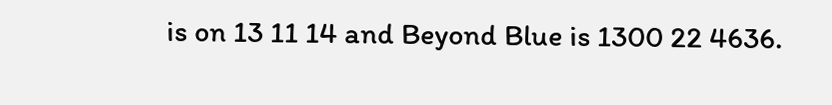is on 13 11 14 and Beyond Blue is 1300 22 4636.